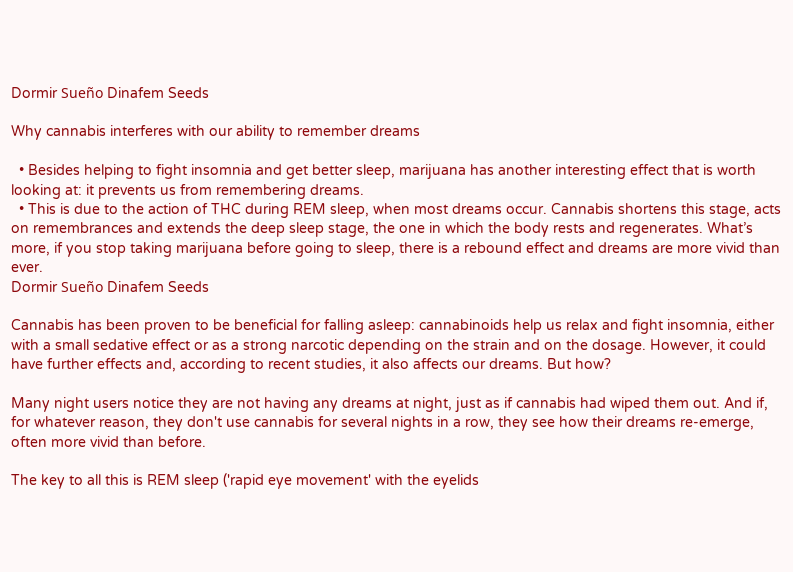Dormir Sueño Dinafem Seeds

Why cannabis interferes with our ability to remember dreams

  • Besides helping to fight insomnia and get better sleep, marijuana has another interesting effect that is worth looking at: it prevents us from remembering dreams.
  • This is due to the action of THC during REM sleep, when most dreams occur. Cannabis shortens this stage, acts on remembrances and extends the deep sleep stage, the one in which the body rests and regenerates. What’s more, if you stop taking marijuana before going to sleep, there is a rebound effect and dreams are more vivid than ever.
Dormir Sueño Dinafem Seeds

Cannabis has been proven to be beneficial for falling asleep: cannabinoids help us relax and fight insomnia, either with a small sedative effect or as a strong narcotic depending on the strain and on the dosage. However, it could have further effects and, according to recent studies, it also affects our dreams. But how?

Many night users notice they are not having any dreams at night, just as if cannabis had wiped them out. And if, for whatever reason, they don't use cannabis for several nights in a row, they see how their dreams re-emerge, often more vivid than before.

The key to all this is REM sleep ('rapid eye movement' with the eyelids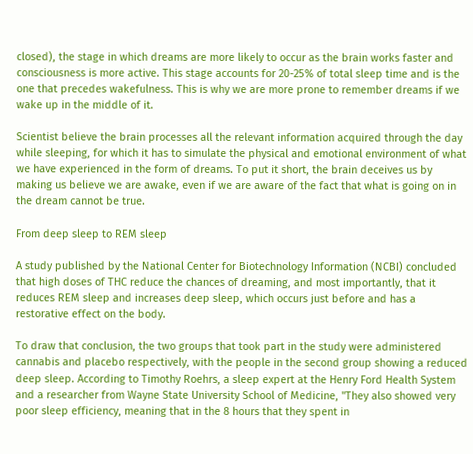closed), the stage in which dreams are more likely to occur as the brain works faster and consciousness is more active. This stage accounts for 20-25% of total sleep time and is the one that precedes wakefulness. This is why we are more prone to remember dreams if we wake up in the middle of it.

Scientist believe the brain processes all the relevant information acquired through the day while sleeping, for which it has to simulate the physical and emotional environment of what we have experienced in the form of dreams. To put it short, the brain deceives us by making us believe we are awake, even if we are aware of the fact that what is going on in the dream cannot be true.

From deep sleep to REM sleep

A study published by the National Center for Biotechnology Information (NCBI) concluded that high doses of THC reduce the chances of dreaming, and most importantly, that it reduces REM sleep and increases deep sleep, which occurs just before and has a restorative effect on the body.

To draw that conclusion, the two groups that took part in the study were administered cannabis and placebo respectively, with the people in the second group showing a reduced deep sleep. According to Timothy Roehrs, a sleep expert at the Henry Ford Health System and a researcher from Wayne State University School of Medicine, "They also showed very poor sleep efficiency, meaning that in the 8 hours that they spent in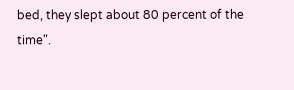bed, they slept about 80 percent of the time".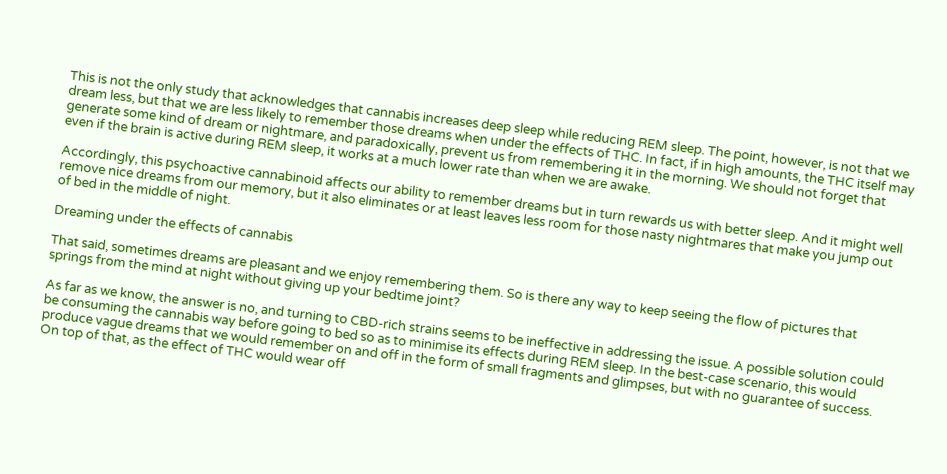This is not the only study that acknowledges that cannabis increases deep sleep while reducing REM sleep. The point, however, is not that we dream less, but that we are less likely to remember those dreams when under the effects of THC. In fact, if in high amounts, the THC itself may generate some kind of dream or nightmare, and paradoxically, prevent us from remembering it in the morning. We should not forget that even if the brain is active during REM sleep, it works at a much lower rate than when we are awake.

Accordingly, this psychoactive cannabinoid affects our ability to remember dreams but in turn rewards us with better sleep. And it might well remove nice dreams from our memory, but it also eliminates or at least leaves less room for those nasty nightmares that make you jump out of bed in the middle of night.

Dreaming under the effects of cannabis

That said, sometimes dreams are pleasant and we enjoy remembering them. So is there any way to keep seeing the flow of pictures that springs from the mind at night without giving up your bedtime joint?

As far as we know, the answer is no, and turning to CBD-rich strains seems to be ineffective in addressing the issue. A possible solution could be consuming the cannabis way before going to bed so as to minimise its effects during REM sleep. In the best-case scenario, this would produce vague dreams that we would remember on and off in the form of small fragments and glimpses, but with no guarantee of success. On top of that, as the effect of THC would wear off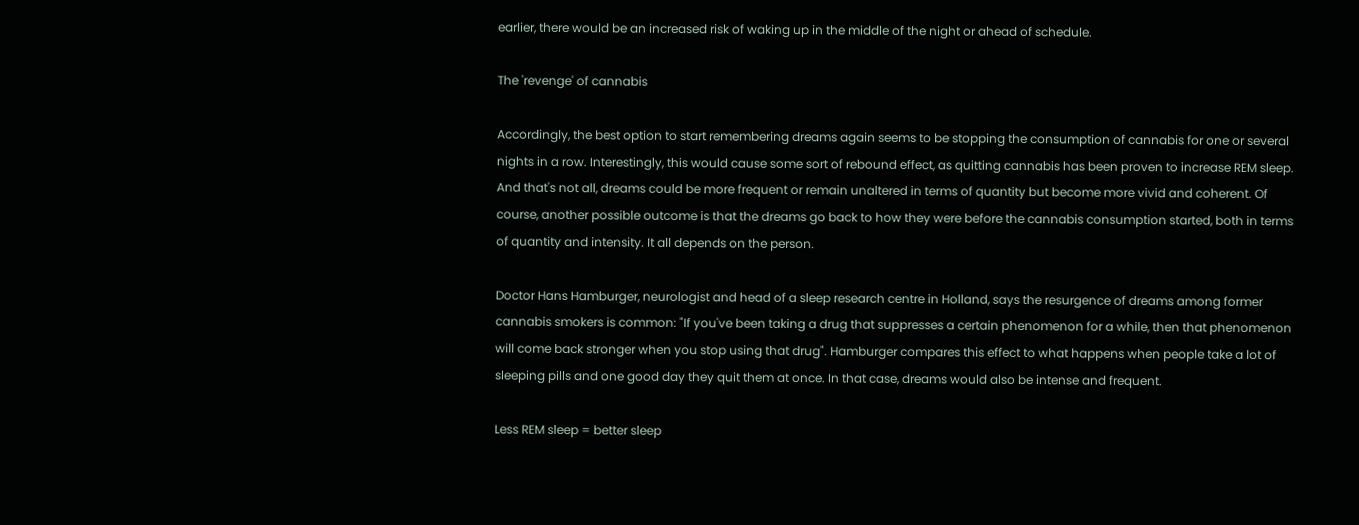earlier, there would be an increased risk of waking up in the middle of the night or ahead of schedule.

The 'revenge' of cannabis

Accordingly, the best option to start remembering dreams again seems to be stopping the consumption of cannabis for one or several nights in a row. Interestingly, this would cause some sort of rebound effect, as quitting cannabis has been proven to increase REM sleep. And that's not all, dreams could be more frequent or remain unaltered in terms of quantity but become more vivid and coherent. Of course, another possible outcome is that the dreams go back to how they were before the cannabis consumption started, both in terms of quantity and intensity. It all depends on the person.

Doctor Hans Hamburger, neurologist and head of a sleep research centre in Holland, says the resurgence of dreams among former cannabis smokers is common: "If you've been taking a drug that suppresses a certain phenomenon for a while, then that phenomenon will come back stronger when you stop using that drug". Hamburger compares this effect to what happens when people take a lot of sleeping pills and one good day they quit them at once. In that case, dreams would also be intense and frequent.

Less REM sleep = better sleep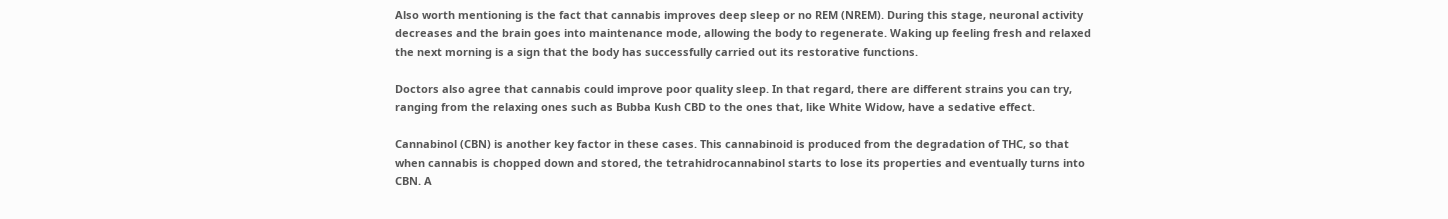Also worth mentioning is the fact that cannabis improves deep sleep or no REM (NREM). During this stage, neuronal activity decreases and the brain goes into maintenance mode, allowing the body to regenerate. Waking up feeling fresh and relaxed the next morning is a sign that the body has successfully carried out its restorative functions.

Doctors also agree that cannabis could improve poor quality sleep. In that regard, there are different strains you can try, ranging from the relaxing ones such as Bubba Kush CBD to the ones that, like White Widow, have a sedative effect.

Cannabinol (CBN) is another key factor in these cases. This cannabinoid is produced from the degradation of THC, so that when cannabis is chopped down and stored, the tetrahidrocannabinol starts to lose its properties and eventually turns into CBN. A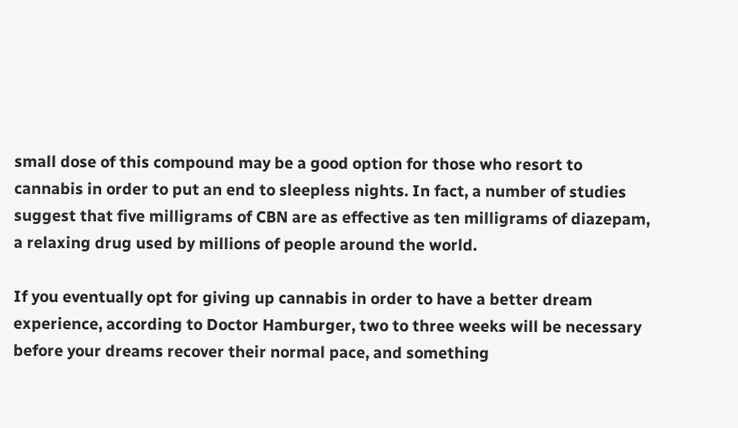small dose of this compound may be a good option for those who resort to cannabis in order to put an end to sleepless nights. In fact, a number of studies suggest that five milligrams of CBN are as effective as ten milligrams of diazepam, a relaxing drug used by millions of people around the world.

If you eventually opt for giving up cannabis in order to have a better dream experience, according to Doctor Hamburger, two to three weeks will be necessary before your dreams recover their normal pace, and something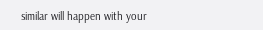similar will happen with your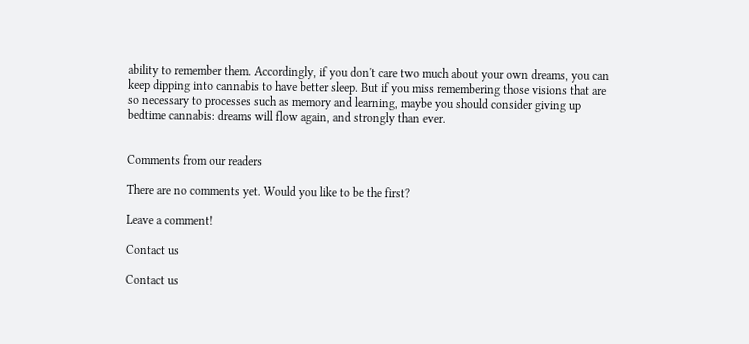ability to remember them. Accordingly, if you don't care two much about your own dreams, you can keep dipping into cannabis to have better sleep. But if you miss remembering those visions that are so necessary to processes such as memory and learning, maybe you should consider giving up bedtime cannabis: dreams will flow again, and strongly than ever.


Comments from our readers

There are no comments yet. Would you like to be the first?

Leave a comment!

Contact us

Contact us